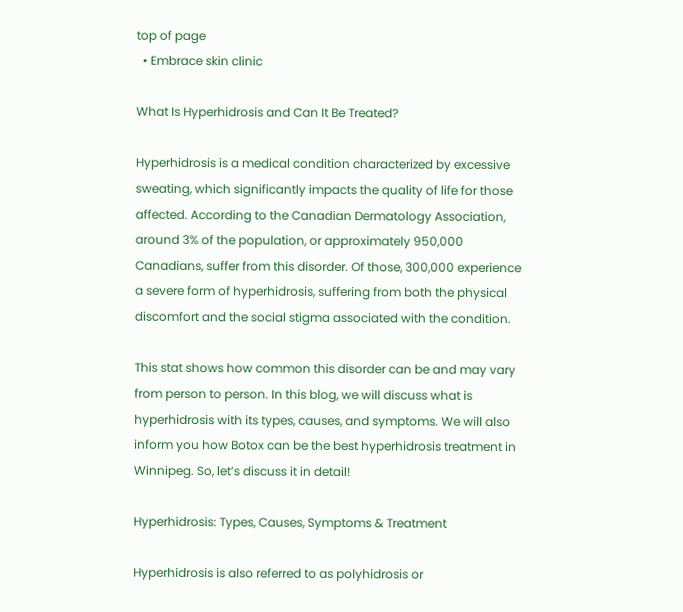top of page
  • Embrace skin clinic

What Is Hyperhidrosis and Can It Be Treated?

Hyperhidrosis is a medical condition characterized by excessive sweating, which significantly impacts the quality of life for those affected. According to the Canadian Dermatology Association, around 3% of the population, or approximately 950,000 Canadians, suffer from this disorder. Of those, 300,000 experience a severe form of hyperhidrosis, suffering from both the physical discomfort and the social stigma associated with the condition.

This stat shows how common this disorder can be and may vary from person to person. In this blog, we will discuss what is hyperhidrosis with its types, causes, and symptoms. We will also inform you how Botox can be the best hyperhidrosis treatment in Winnipeg. So, let’s discuss it in detail!

Hyperhidrosis: Types, Causes, Symptoms & Treatment

Hyperhidrosis is also referred to as polyhidrosis or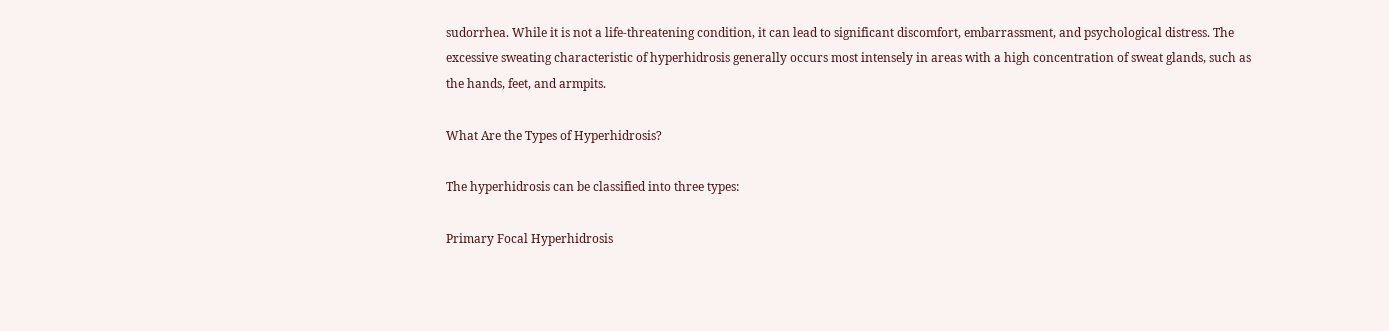sudorrhea. While it is not a life-threatening condition, it can lead to significant discomfort, embarrassment, and psychological distress. The excessive sweating characteristic of hyperhidrosis generally occurs most intensely in areas with a high concentration of sweat glands, such as the hands, feet, and armpits.

What Are the Types of Hyperhidrosis?

The hyperhidrosis can be classified into three types:

Primary Focal Hyperhidrosis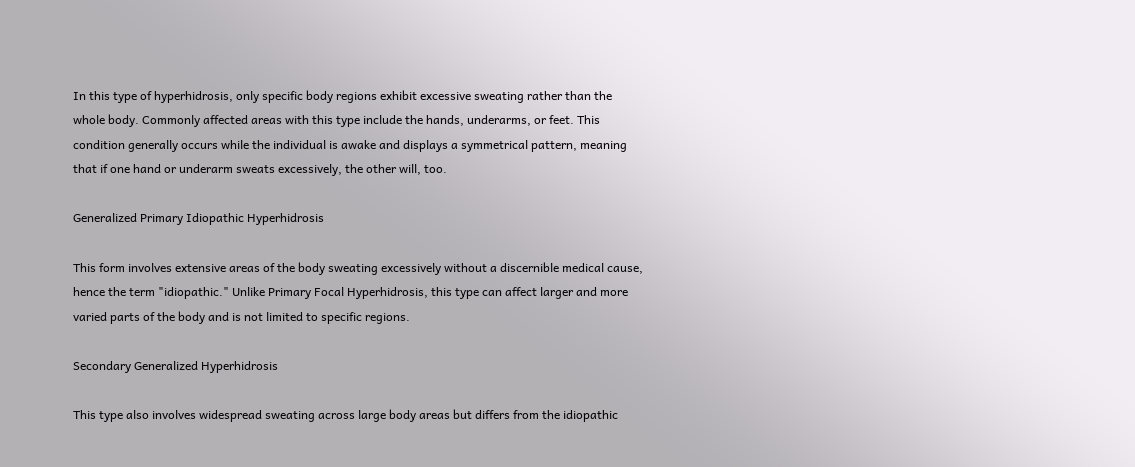In this type of hyperhidrosis, only specific body regions exhibit excessive sweating rather than the whole body. Commonly affected areas with this type include the hands, underarms, or feet. This condition generally occurs while the individual is awake and displays a symmetrical pattern, meaning that if one hand or underarm sweats excessively, the other will, too.

Generalized Primary Idiopathic Hyperhidrosis

This form involves extensive areas of the body sweating excessively without a discernible medical cause, hence the term "idiopathic." Unlike Primary Focal Hyperhidrosis, this type can affect larger and more varied parts of the body and is not limited to specific regions.

Secondary Generalized Hyperhidrosis

This type also involves widespread sweating across large body areas but differs from the idiopathic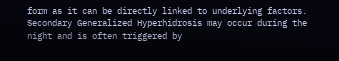form as it can be directly linked to underlying factors. Secondary Generalized Hyperhidrosis may occur during the night and is often triggered by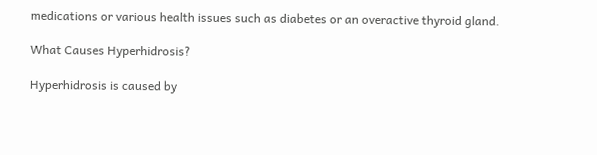medications or various health issues such as diabetes or an overactive thyroid gland.

What Causes Hyperhidrosis?

Hyperhidrosis is caused by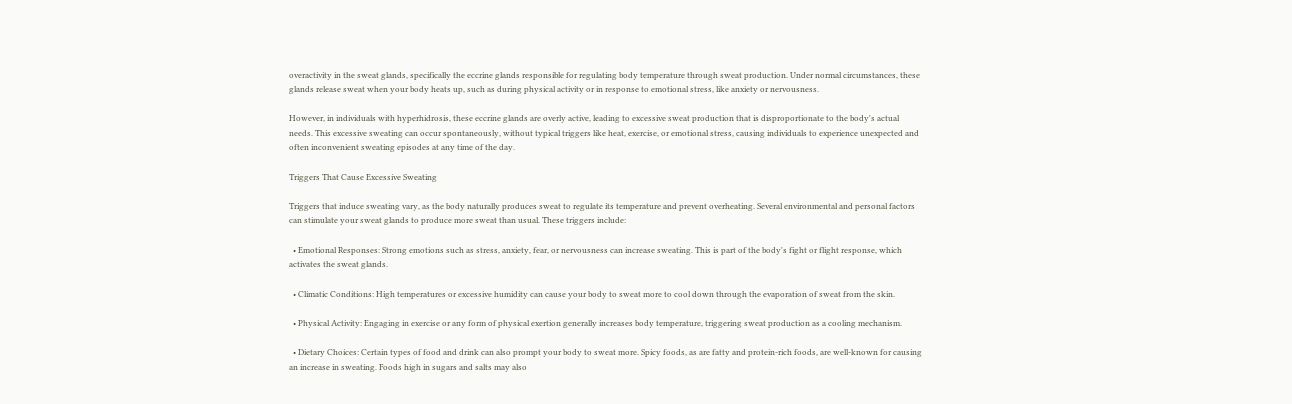overactivity in the sweat glands, specifically the eccrine glands responsible for regulating body temperature through sweat production. Under normal circumstances, these glands release sweat when your body heats up, such as during physical activity or in response to emotional stress, like anxiety or nervousness.

However, in individuals with hyperhidrosis, these eccrine glands are overly active, leading to excessive sweat production that is disproportionate to the body's actual needs. This excessive sweating can occur spontaneously, without typical triggers like heat, exercise, or emotional stress, causing individuals to experience unexpected and often inconvenient sweating episodes at any time of the day.

Triggers That Cause Excessive Sweating

Triggers that induce sweating vary, as the body naturally produces sweat to regulate its temperature and prevent overheating. Several environmental and personal factors can stimulate your sweat glands to produce more sweat than usual. These triggers include:

  • Emotional Responses: Strong emotions such as stress, anxiety, fear, or nervousness can increase sweating. This is part of the body's fight or flight response, which activates the sweat glands.

  • Climatic Conditions: High temperatures or excessive humidity can cause your body to sweat more to cool down through the evaporation of sweat from the skin.

  • Physical Activity: Engaging in exercise or any form of physical exertion generally increases body temperature, triggering sweat production as a cooling mechanism.

  • Dietary Choices: Certain types of food and drink can also prompt your body to sweat more. Spicy foods, as are fatty and protein-rich foods, are well-known for causing an increase in sweating. Foods high in sugars and salts may also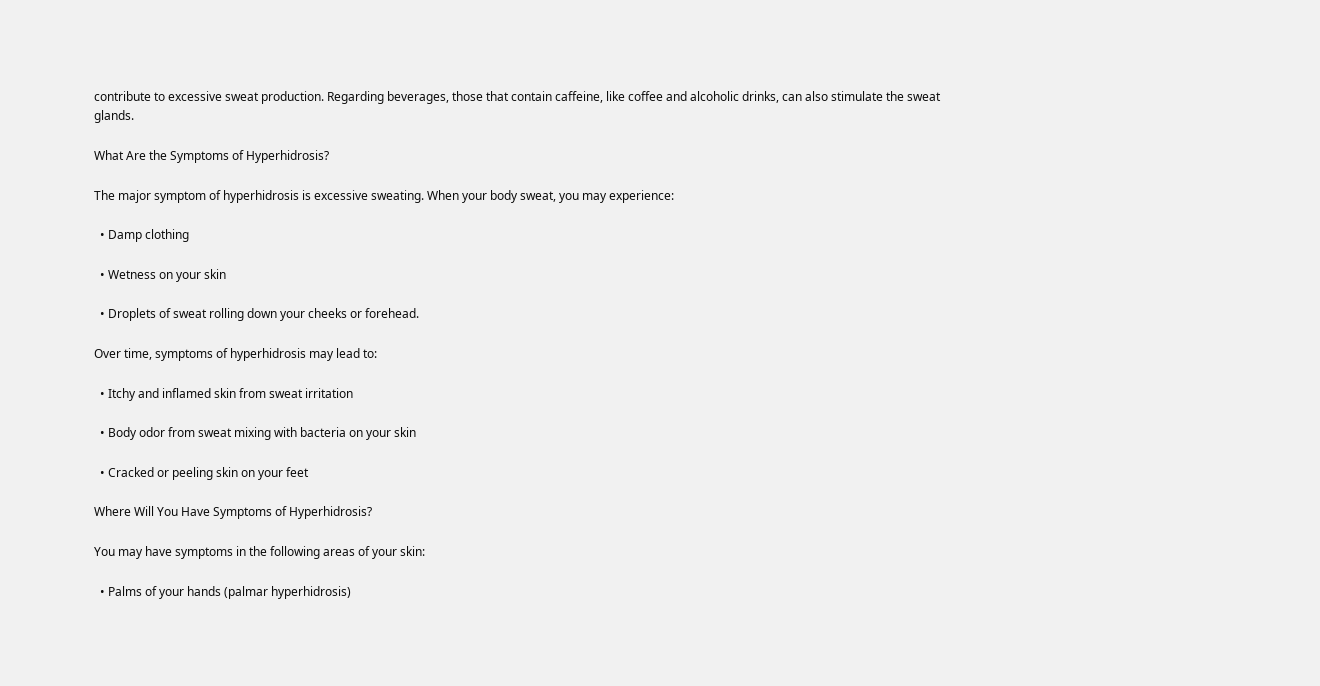contribute to excessive sweat production. Regarding beverages, those that contain caffeine, like coffee and alcoholic drinks, can also stimulate the sweat glands.

What Are the Symptoms of Hyperhidrosis?

The major symptom of hyperhidrosis is excessive sweating. When your body sweat, you may experience:

  • Damp clothing

  • Wetness on your skin

  • Droplets of sweat rolling down your cheeks or forehead.

Over time, symptoms of hyperhidrosis may lead to:

  • Itchy and inflamed skin from sweat irritation

  • Body odor from sweat mixing with bacteria on your skin

  • Cracked or peeling skin on your feet

Where Will You Have Symptoms of Hyperhidrosis?

You may have symptoms in the following areas of your skin:

  • Palms of your hands (palmar hyperhidrosis)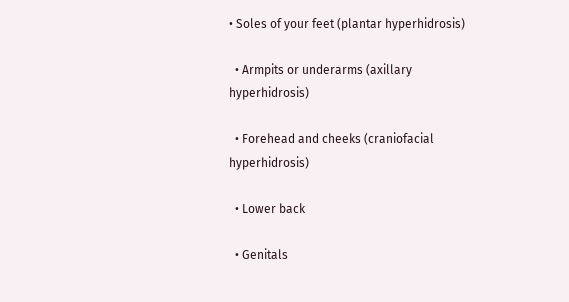• Soles of your feet (plantar hyperhidrosis)

  • Armpits or underarms (axillary hyperhidrosis)

  • Forehead and cheeks (craniofacial hyperhidrosis)

  • Lower back

  • Genitals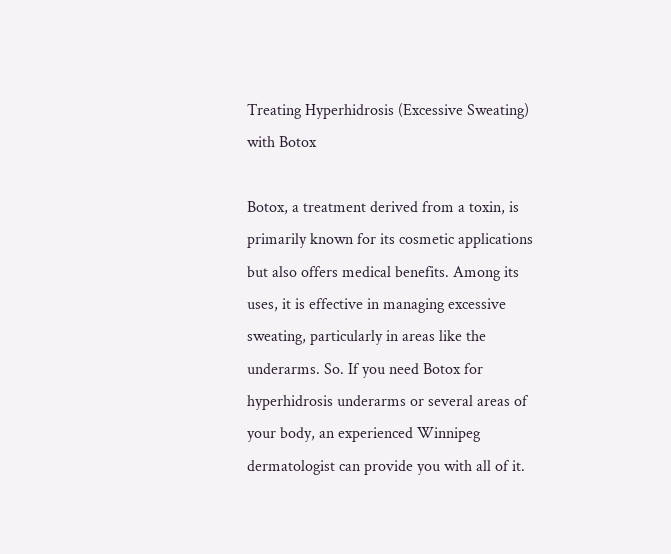Treating Hyperhidrosis (Excessive Sweating) with Botox

Botox, a treatment derived from a toxin, is primarily known for its cosmetic applications but also offers medical benefits. Among its uses, it is effective in managing excessive sweating, particularly in areas like the underarms. So. If you need Botox for hyperhidrosis underarms or several areas of your body, an experienced Winnipeg dermatologist can provide you with all of it.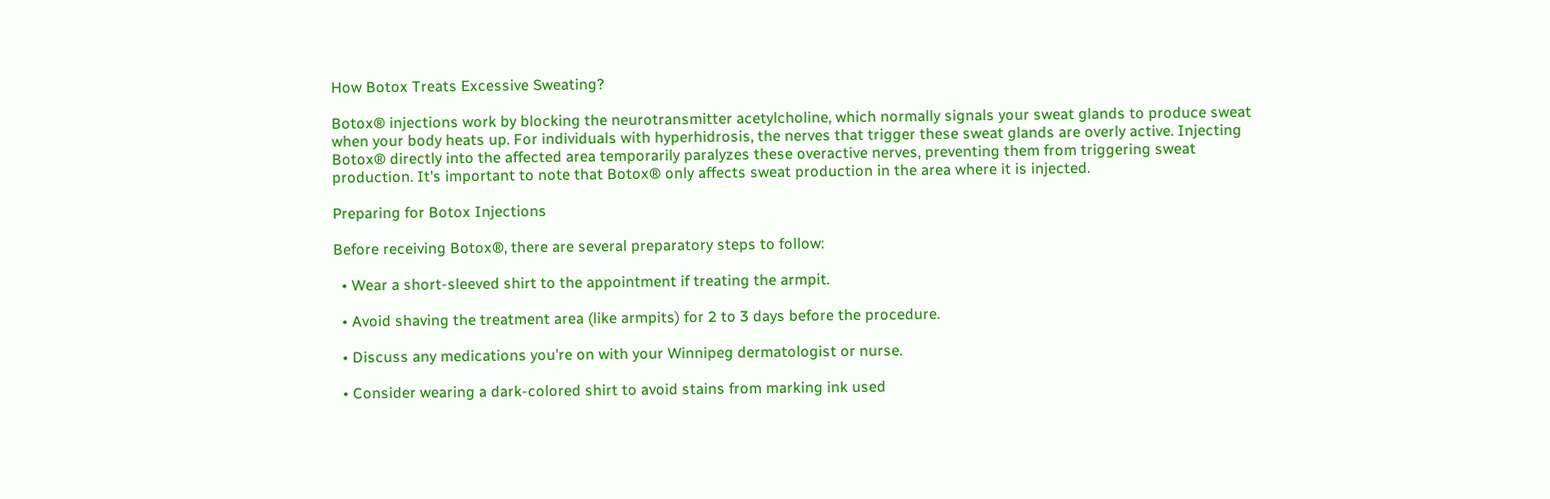How Botox Treats Excessive Sweating?

Botox® injections work by blocking the neurotransmitter acetylcholine, which normally signals your sweat glands to produce sweat when your body heats up. For individuals with hyperhidrosis, the nerves that trigger these sweat glands are overly active. Injecting Botox® directly into the affected area temporarily paralyzes these overactive nerves, preventing them from triggering sweat production. It's important to note that Botox® only affects sweat production in the area where it is injected.

Preparing for Botox Injections

Before receiving Botox®, there are several preparatory steps to follow:

  • Wear a short-sleeved shirt to the appointment if treating the armpit.

  • Avoid shaving the treatment area (like armpits) for 2 to 3 days before the procedure.

  • Discuss any medications you're on with your Winnipeg dermatologist or nurse.

  • Consider wearing a dark-colored shirt to avoid stains from marking ink used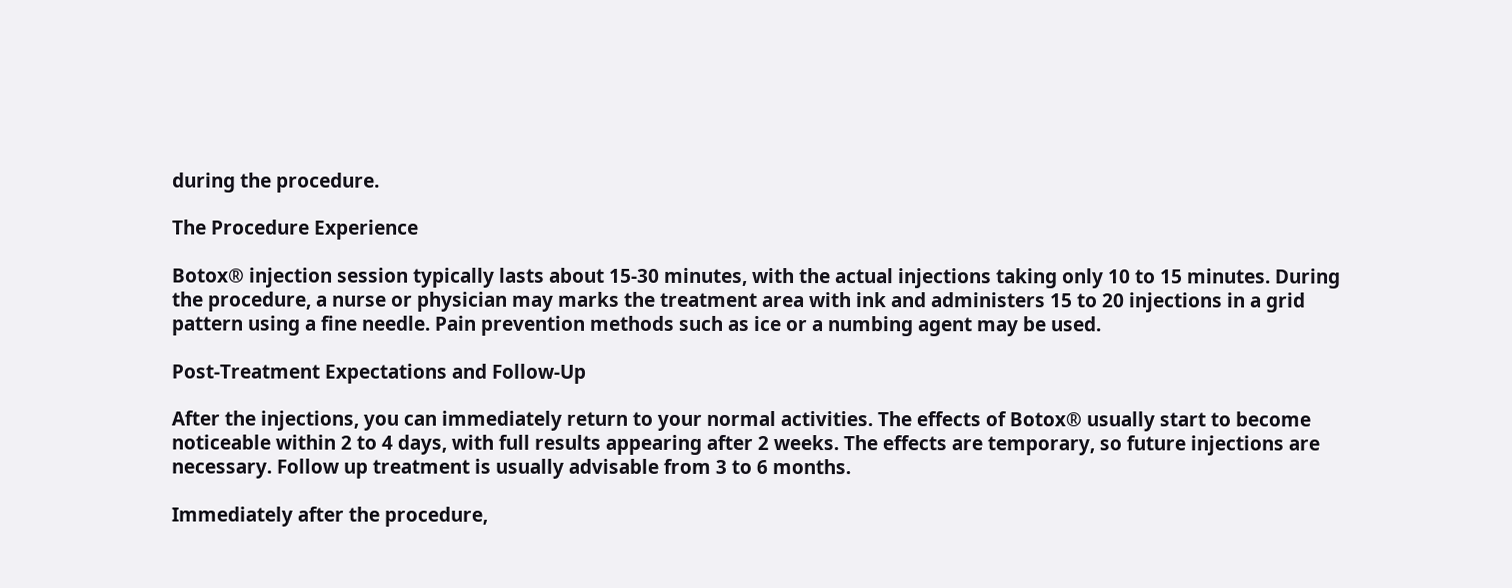during the procedure.

The Procedure Experience

Botox® injection session typically lasts about 15-30 minutes, with the actual injections taking only 10 to 15 minutes. During the procedure, a nurse or physician may marks the treatment area with ink and administers 15 to 20 injections in a grid pattern using a fine needle. Pain prevention methods such as ice or a numbing agent may be used.

Post-Treatment Expectations and Follow-Up

After the injections, you can immediately return to your normal activities. The effects of Botox® usually start to become noticeable within 2 to 4 days, with full results appearing after 2 weeks. The effects are temporary, so future injections are necessary. Follow up treatment is usually advisable from 3 to 6 months.

Immediately after the procedure,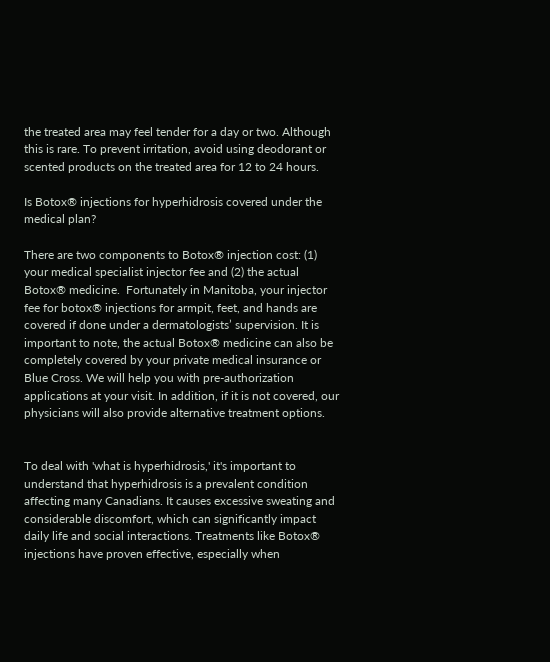the treated area may feel tender for a day or two. Although this is rare. To prevent irritation, avoid using deodorant or scented products on the treated area for 12 to 24 hours.

Is Botox® injections for hyperhidrosis covered under the medical plan?

There are two components to Botox® injection cost: (1) your medical specialist injector fee and (2) the actual Botox® medicine.  Fortunately in Manitoba, your injector fee for botox® injections for armpit, feet, and hands are covered if done under a dermatologists’ supervision. It is important to note, the actual Botox® medicine can also be completely covered by your private medical insurance or Blue Cross. We will help you with pre-authorization applications at your visit. In addition, if it is not covered, our physicians will also provide alternative treatment options.


To deal with 'what is hyperhidrosis,' it's important to understand that hyperhidrosis is a prevalent condition affecting many Canadians. It causes excessive sweating and considerable discomfort, which can significantly impact daily life and social interactions. Treatments like Botox® injections have proven effective, especially when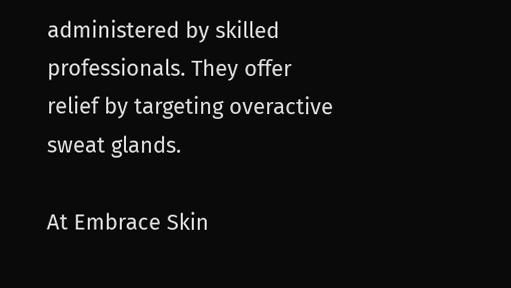administered by skilled professionals. They offer relief by targeting overactive sweat glands.

At Embrace Skin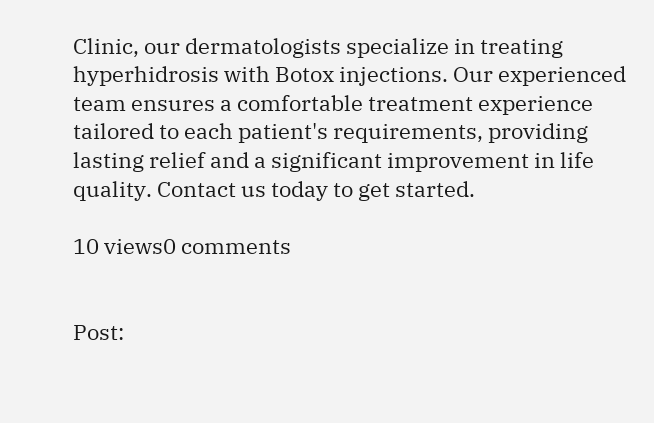Clinic, our dermatologists specialize in treating hyperhidrosis with Botox injections. Our experienced team ensures a comfortable treatment experience tailored to each patient's requirements, providing lasting relief and a significant improvement in life quality. Contact us today to get started.

10 views0 comments


Post: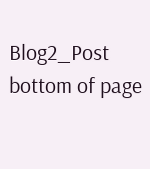Blog2_Post
bottom of page